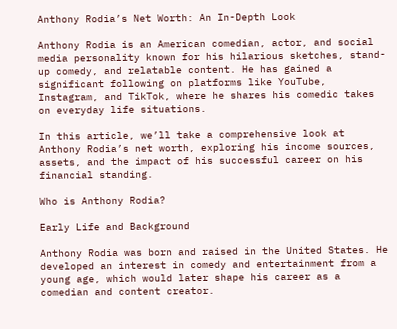Anthony Rodia’s Net Worth: An In-Depth Look

Anthony Rodia is an American comedian, actor, and social media personality known for his hilarious sketches, stand-up comedy, and relatable content. He has gained a significant following on platforms like YouTube, Instagram, and TikTok, where he shares his comedic takes on everyday life situations.

In this article, we’ll take a comprehensive look at Anthony Rodia’s net worth, exploring his income sources, assets, and the impact of his successful career on his financial standing.

Who is Anthony Rodia?

Early Life and Background

Anthony Rodia was born and raised in the United States. He developed an interest in comedy and entertainment from a young age, which would later shape his career as a comedian and content creator.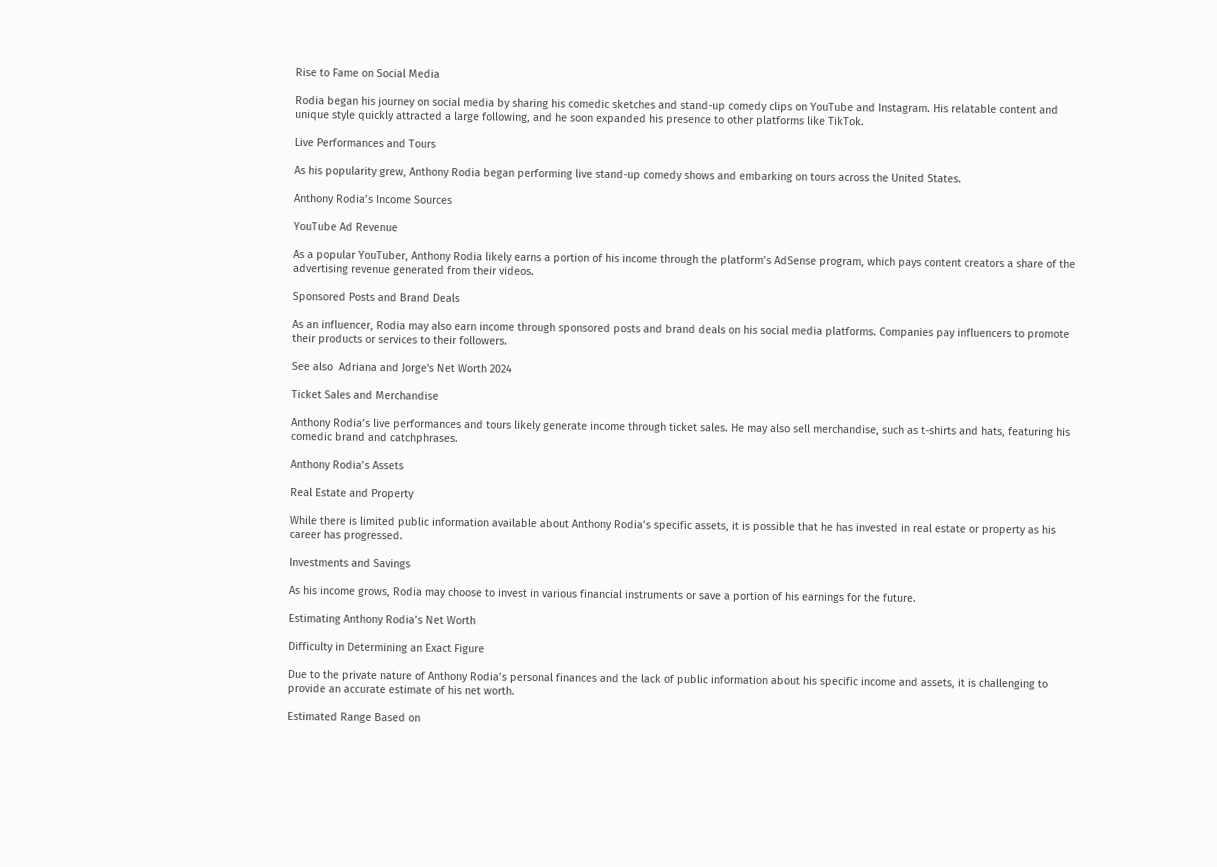Rise to Fame on Social Media

Rodia began his journey on social media by sharing his comedic sketches and stand-up comedy clips on YouTube and Instagram. His relatable content and unique style quickly attracted a large following, and he soon expanded his presence to other platforms like TikTok.

Live Performances and Tours

As his popularity grew, Anthony Rodia began performing live stand-up comedy shows and embarking on tours across the United States.

Anthony Rodia’s Income Sources

YouTube Ad Revenue

As a popular YouTuber, Anthony Rodia likely earns a portion of his income through the platform’s AdSense program, which pays content creators a share of the advertising revenue generated from their videos.

Sponsored Posts and Brand Deals

As an influencer, Rodia may also earn income through sponsored posts and brand deals on his social media platforms. Companies pay influencers to promote their products or services to their followers.

See also  Adriana and Jorge's Net Worth 2024

Ticket Sales and Merchandise

Anthony Rodia’s live performances and tours likely generate income through ticket sales. He may also sell merchandise, such as t-shirts and hats, featuring his comedic brand and catchphrases.

Anthony Rodia’s Assets

Real Estate and Property

While there is limited public information available about Anthony Rodia’s specific assets, it is possible that he has invested in real estate or property as his career has progressed.

Investments and Savings

As his income grows, Rodia may choose to invest in various financial instruments or save a portion of his earnings for the future.

Estimating Anthony Rodia’s Net Worth

Difficulty in Determining an Exact Figure

Due to the private nature of Anthony Rodia’s personal finances and the lack of public information about his specific income and assets, it is challenging to provide an accurate estimate of his net worth.

Estimated Range Based on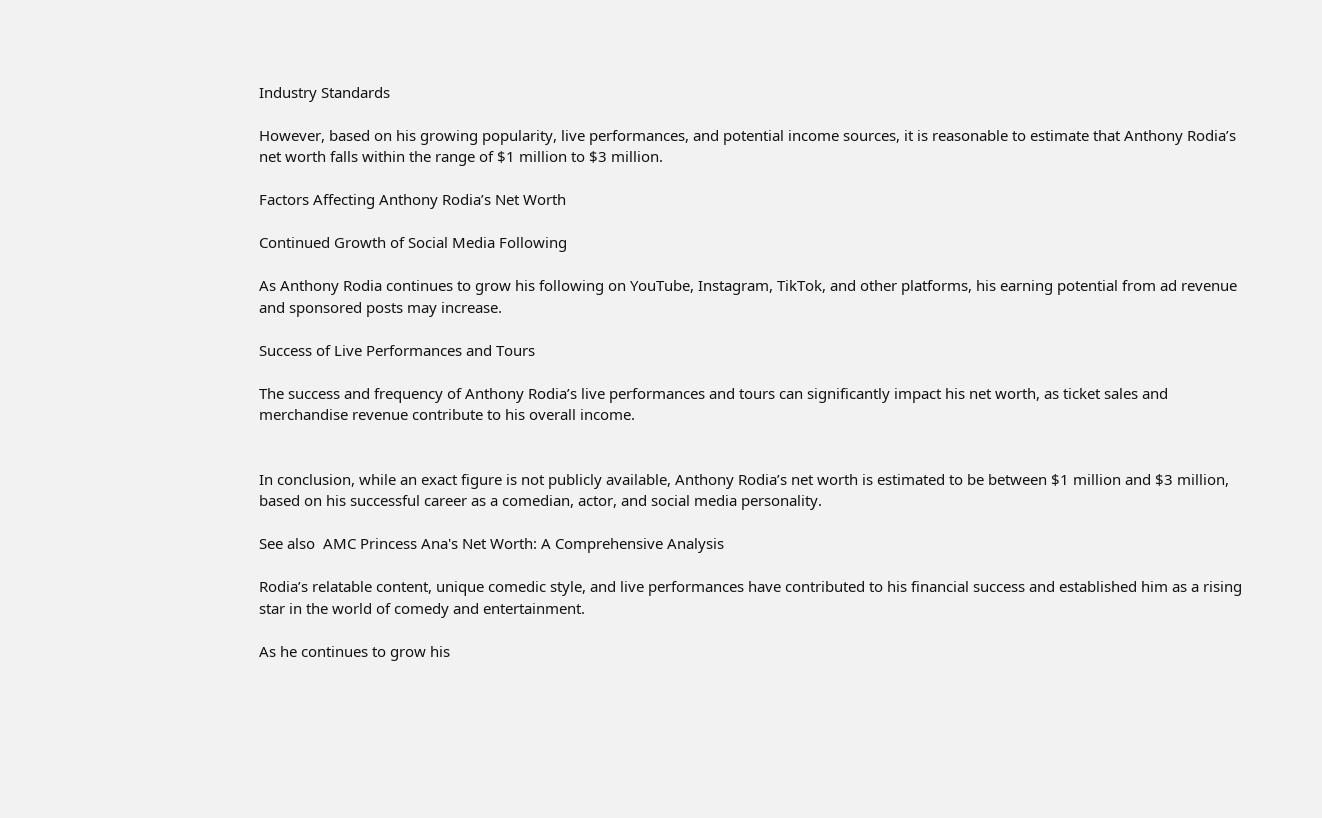Industry Standards

However, based on his growing popularity, live performances, and potential income sources, it is reasonable to estimate that Anthony Rodia’s net worth falls within the range of $1 million to $3 million.

Factors Affecting Anthony Rodia’s Net Worth

Continued Growth of Social Media Following

As Anthony Rodia continues to grow his following on YouTube, Instagram, TikTok, and other platforms, his earning potential from ad revenue and sponsored posts may increase.

Success of Live Performances and Tours

The success and frequency of Anthony Rodia’s live performances and tours can significantly impact his net worth, as ticket sales and merchandise revenue contribute to his overall income.


In conclusion, while an exact figure is not publicly available, Anthony Rodia’s net worth is estimated to be between $1 million and $3 million, based on his successful career as a comedian, actor, and social media personality.

See also  AMC Princess Ana's Net Worth: A Comprehensive Analysis

Rodia’s relatable content, unique comedic style, and live performances have contributed to his financial success and established him as a rising star in the world of comedy and entertainment.

As he continues to grow his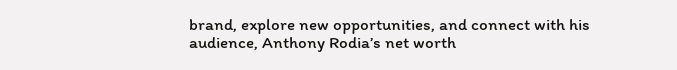brand, explore new opportunities, and connect with his audience, Anthony Rodia’s net worth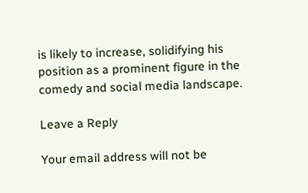is likely to increase, solidifying his position as a prominent figure in the comedy and social media landscape.

Leave a Reply

Your email address will not be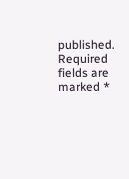published. Required fields are marked *